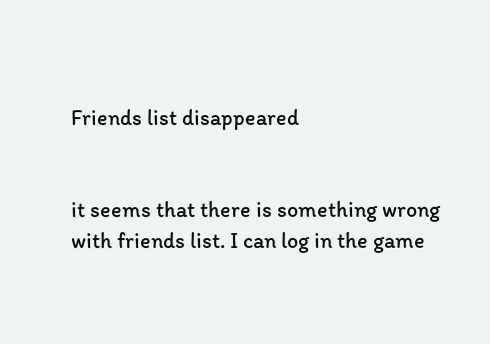Friends list disappeared


it seems that there is something wrong with friends list. I can log in the game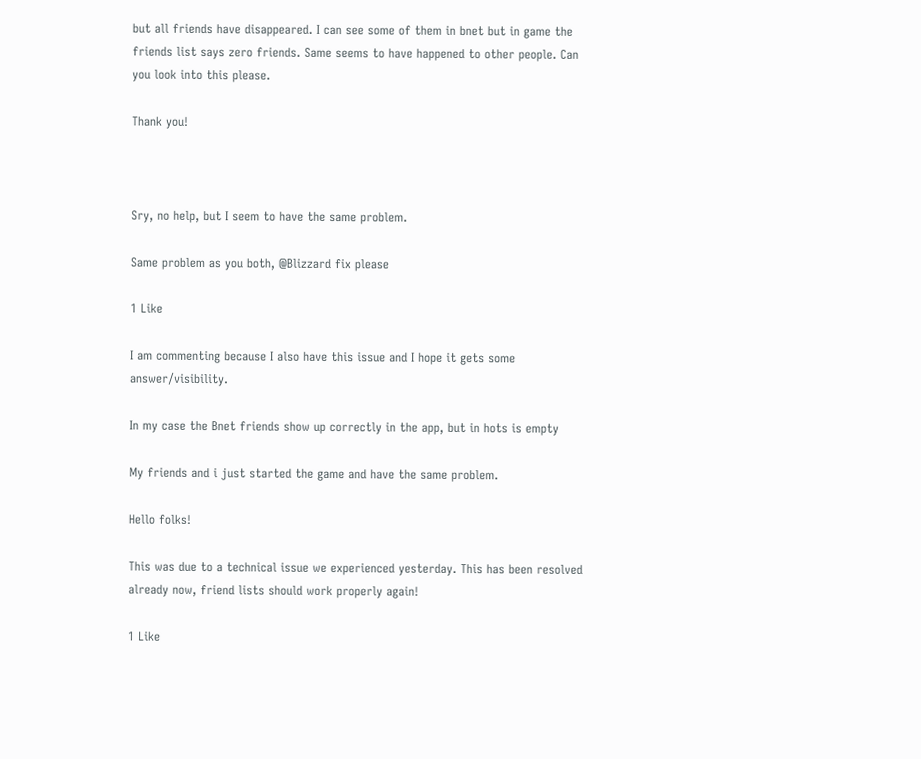but all friends have disappeared. I can see some of them in bnet but in game the friends list says zero friends. Same seems to have happened to other people. Can you look into this please.

Thank you!



Sry, no help, but I seem to have the same problem.

Same problem as you both, @Blizzard fix please

1 Like

I am commenting because I also have this issue and I hope it gets some answer/visibility.

In my case the Bnet friends show up correctly in the app, but in hots is empty

My friends and i just started the game and have the same problem.

Hello folks!

This was due to a technical issue we experienced yesterday. This has been resolved already now, friend lists should work properly again!

1 Like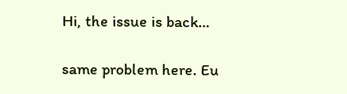Hi, the issue is back…

same problem here. Eu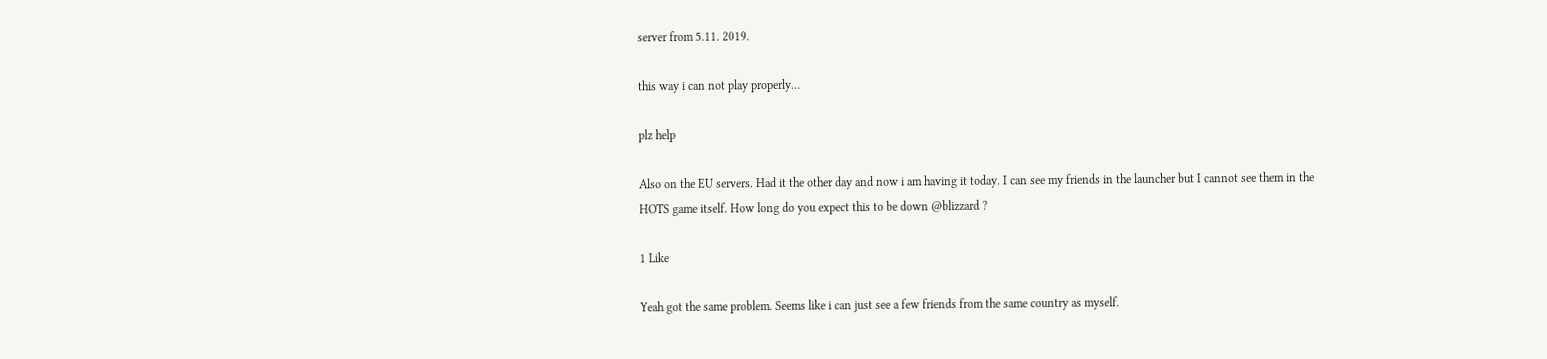server from 5.11. 2019.

this way i can not play properly…

plz help

Also on the EU servers. Had it the other day and now i am having it today. I can see my friends in the launcher but I cannot see them in the HOTS game itself. How long do you expect this to be down @blizzard ?

1 Like

Yeah got the same problem. Seems like i can just see a few friends from the same country as myself.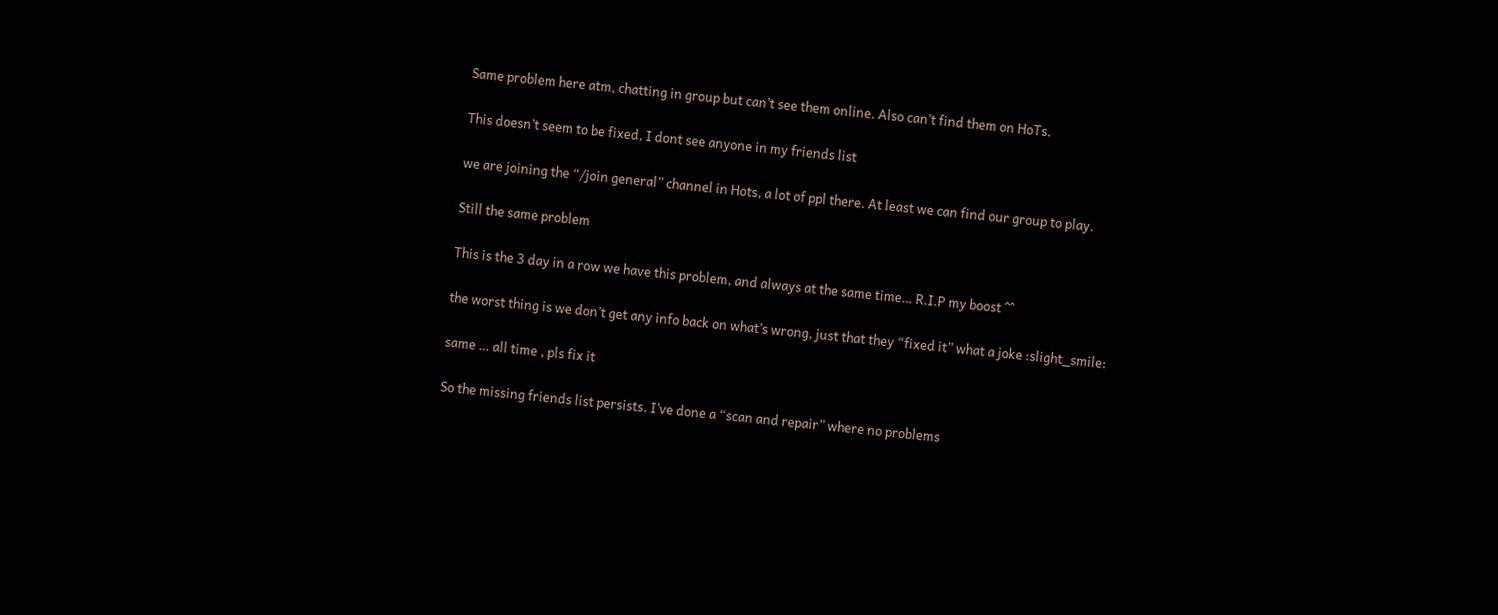Same problem here atm, chatting in group but can’t see them online. Also can’t find them on HoTs.

This doesn’t seem to be fixed, I dont see anyone in my friends list

we are joining the “/join general” channel in Hots, a lot of ppl there. At least we can find our group to play.

Still the same problem

This is the 3 day in a row we have this problem, and always at the same time… R.I.P my boost ^^

the worst thing is we don’t get any info back on what’s wrong, just that they “fixed it” what a joke :slight_smile:

same … all time , pls fix it

So the missing friends list persists. I’ve done a “scan and repair” where no problems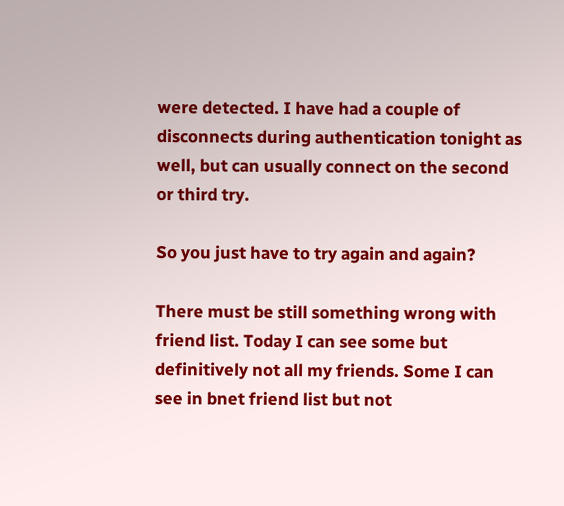were detected. I have had a couple of disconnects during authentication tonight as well, but can usually connect on the second or third try.

So you just have to try again and again?

There must be still something wrong with friend list. Today I can see some but definitively not all my friends. Some I can see in bnet friend list but not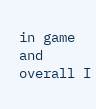in game and overall I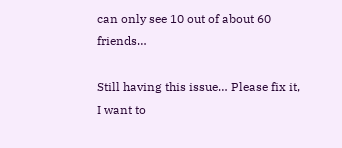can only see 10 out of about 60 friends…

Still having this issue… Please fix it, I want to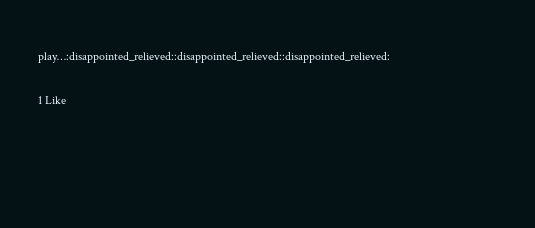play…:disappointed_relieved::disappointed_relieved::disappointed_relieved:

1 Like